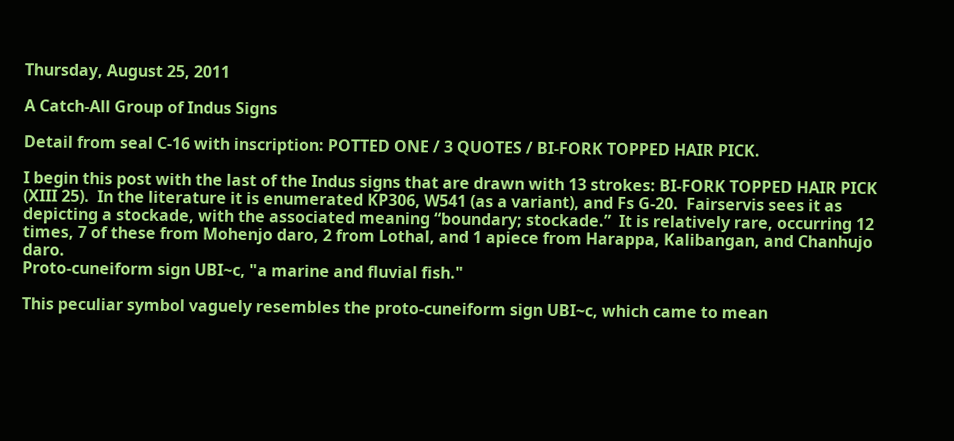Thursday, August 25, 2011

A Catch-All Group of Indus Signs

Detail from seal C-16 with inscription: POTTED ONE / 3 QUOTES / BI-FORK TOPPED HAIR PICK.

I begin this post with the last of the Indus signs that are drawn with 13 strokes: BI-FORK TOPPED HAIR PICK (XIII 25).  In the literature it is enumerated KP306, W541 (as a variant), and Fs G-20.  Fairservis sees it as depicting a stockade, with the associated meaning “boundary; stockade.”  It is relatively rare, occurring 12 times, 7 of these from Mohenjo daro, 2 from Lothal, and 1 apiece from Harappa, Kalibangan, and Chanhujo daro.
Proto-cuneiform sign UBI~c, "a marine and fluvial fish."

This peculiar symbol vaguely resembles the proto-cuneiform sign UBI~c, which came to mean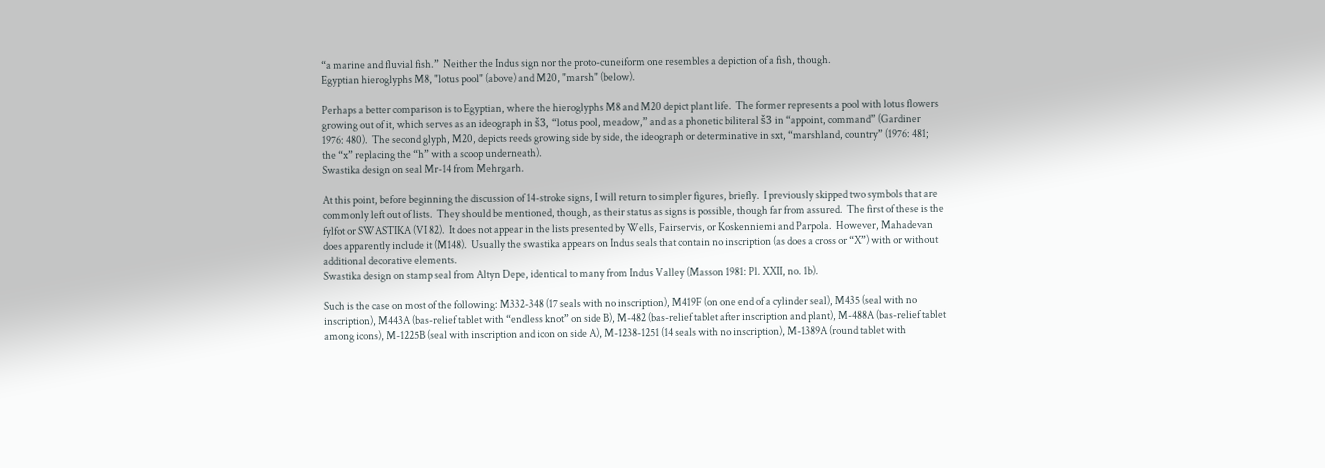“a marine and fluvial fish.”  Neither the Indus sign nor the proto-cuneiform one resembles a depiction of a fish, though.
Egyptian hieroglyphs M8, "lotus pool" (above) and M20, "marsh" (below).

Perhaps a better comparison is to Egyptian, where the hieroglyphs M8 and M20 depict plant life.  The former represents a pool with lotus flowers growing out of it, which serves as an ideograph in š3, “lotus pool, meadow,” and as a phonetic biliteral š3 in “appoint, command” (Gardiner 1976: 480).  The second glyph, M20, depicts reeds growing side by side, the ideograph or determinative in sxt, “marshland, country” (1976: 481; the “x” replacing the “h” with a scoop underneath).
Swastika design on seal Mr-14 from Mehrgarh.

At this point, before beginning the discussion of 14-stroke signs, I will return to simpler figures, briefly.  I previously skipped two symbols that are commonly left out of lists.  They should be mentioned, though, as their status as signs is possible, though far from assured.  The first of these is the fylfot or SWASTIKA (VI 82).  It does not appear in the lists presented by Wells, Fairservis, or Koskenniemi and Parpola.  However, Mahadevan does apparently include it (M148).  Usually the swastika appears on Indus seals that contain no inscription (as does a cross or “X”) with or without additional decorative elements.
Swastika design on stamp seal from Altyn Depe, identical to many from Indus Valley (Masson 1981: Pl. XXII, no. 1b).

Such is the case on most of the following: M332-348 (17 seals with no inscription), M419F (on one end of a cylinder seal), M435 (seal with no inscription), M443A (bas-relief tablet with “endless knot” on side B), M-482 (bas-relief tablet after inscription and plant), M-488A (bas-relief tablet among icons), M-1225B (seal with inscription and icon on side A), M-1238-1251 (14 seals with no inscription), M-1389A (round tablet with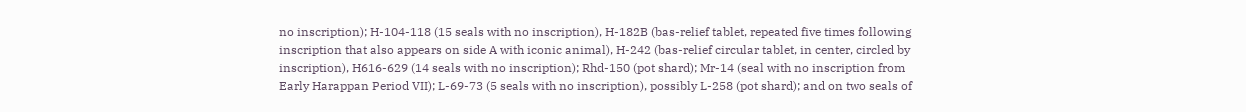no inscription); H-104-118 (15 seals with no inscription), H-182B (bas-relief tablet, repeated five times following inscription that also appears on side A with iconic animal), H-242 (bas-relief circular tablet, in center, circled by inscription), H616-629 (14 seals with no inscription); Rhd-150 (pot shard); Mr-14 (seal with no inscription from Early Harappan Period VII); L-69-73 (5 seals with no inscription), possibly L-258 (pot shard); and on two seals of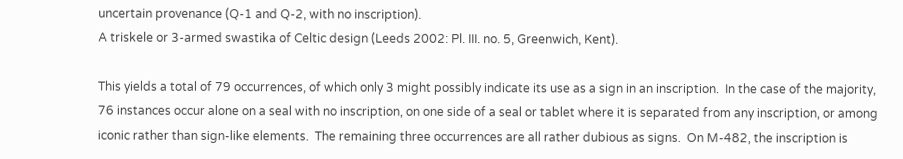uncertain provenance (Q-1 and Q-2, with no inscription).
A triskele or 3-armed swastika of Celtic design (Leeds 2002: Pl. III. no. 5, Greenwich, Kent).

This yields a total of 79 occurrences, of which only 3 might possibly indicate its use as a sign in an inscription.  In the case of the majority, 76 instances occur alone on a seal with no inscription, on one side of a seal or tablet where it is separated from any inscription, or among iconic rather than sign-like elements.  The remaining three occurrences are all rather dubious as signs.  On M-482, the inscription is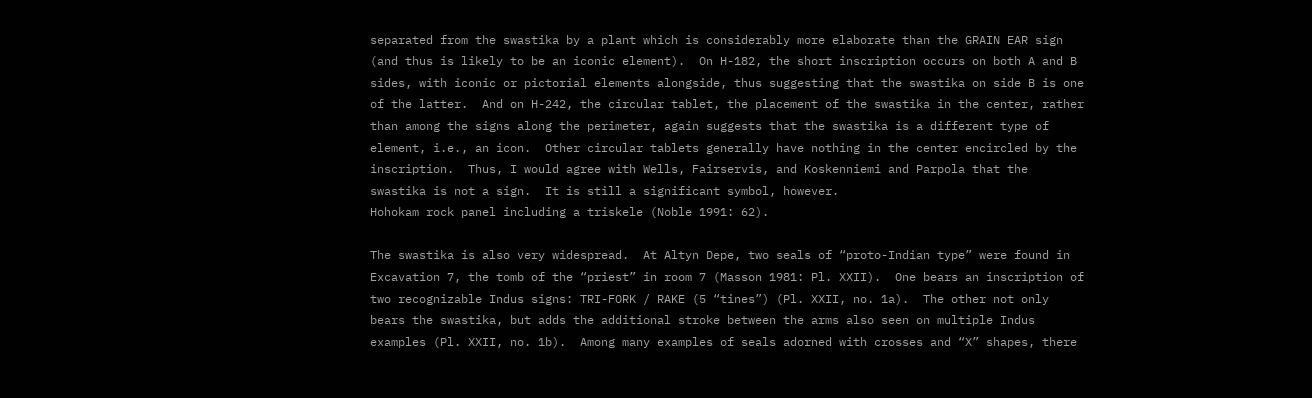separated from the swastika by a plant which is considerably more elaborate than the GRAIN EAR sign (and thus is likely to be an iconic element).  On H-182, the short inscription occurs on both A and B sides, with iconic or pictorial elements alongside, thus suggesting that the swastika on side B is one of the latter.  And on H-242, the circular tablet, the placement of the swastika in the center, rather than among the signs along the perimeter, again suggests that the swastika is a different type of element, i.e., an icon.  Other circular tablets generally have nothing in the center encircled by the inscription.  Thus, I would agree with Wells, Fairservis, and Koskenniemi and Parpola that the swastika is not a sign.  It is still a significant symbol, however.
Hohokam rock panel including a triskele (Noble 1991: 62).

The swastika is also very widespread.  At Altyn Depe, two seals of “proto-Indian type” were found in Excavation 7, the tomb of the “priest” in room 7 (Masson 1981: Pl. XXII).  One bears an inscription of two recognizable Indus signs: TRI-FORK / RAKE (5 “tines”) (Pl. XXII, no. 1a).  The other not only bears the swastika, but adds the additional stroke between the arms also seen on multiple Indus examples (Pl. XXII, no. 1b).  Among many examples of seals adorned with crosses and “X” shapes, there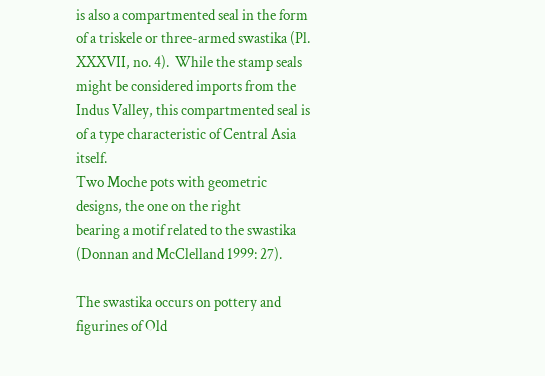is also a compartmented seal in the form of a triskele or three-armed swastika (Pl. XXXVII, no. 4).  While the stamp seals might be considered imports from the Indus Valley, this compartmented seal is of a type characteristic of Central Asia itself.
Two Moche pots with geometric designs, the one on the right
bearing a motif related to the swastika (Donnan and McClelland 1999: 27).

The swastika occurs on pottery and figurines of Old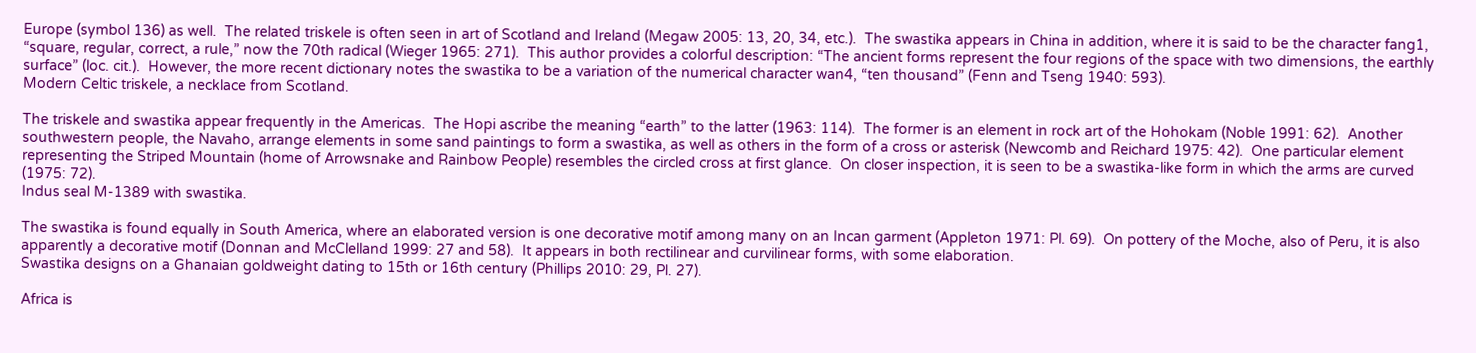Europe (symbol 136) as well.  The related triskele is often seen in art of Scotland and Ireland (Megaw 2005: 13, 20, 34, etc.).  The swastika appears in China in addition, where it is said to be the character fang1, “square, regular, correct, a rule,” now the 70th radical (Wieger 1965: 271).  This author provides a colorful description: “The ancient forms represent the four regions of the space with two dimensions, the earthly surface” (loc. cit.).  However, the more recent dictionary notes the swastika to be a variation of the numerical character wan4, “ten thousand” (Fenn and Tseng 1940: 593).
Modern Celtic triskele, a necklace from Scotland.

The triskele and swastika appear frequently in the Americas.  The Hopi ascribe the meaning “earth” to the latter (1963: 114).  The former is an element in rock art of the Hohokam (Noble 1991: 62).  Another southwestern people, the Navaho, arrange elements in some sand paintings to form a swastika, as well as others in the form of a cross or asterisk (Newcomb and Reichard 1975: 42).  One particular element representing the Striped Mountain (home of Arrowsnake and Rainbow People) resembles the circled cross at first glance.  On closer inspection, it is seen to be a swastika-like form in which the arms are curved (1975: 72).
Indus seal M-1389 with swastika.

The swastika is found equally in South America, where an elaborated version is one decorative motif among many on an Incan garment (Appleton 1971: Pl. 69).  On pottery of the Moche, also of Peru, it is also apparently a decorative motif (Donnan and McClelland 1999: 27 and 58).  It appears in both rectilinear and curvilinear forms, with some elaboration.
Swastika designs on a Ghanaian goldweight dating to 15th or 16th century (Phillips 2010: 29, Pl. 27).

Africa is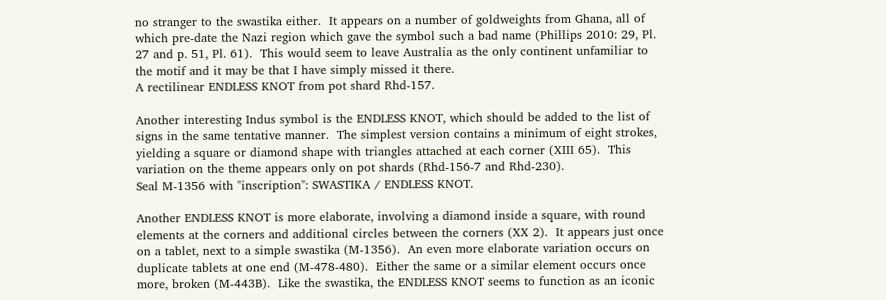no stranger to the swastika either.  It appears on a number of goldweights from Ghana, all of which pre-date the Nazi region which gave the symbol such a bad name (Phillips 2010: 29, Pl. 27 and p. 51, Pl. 61).  This would seem to leave Australia as the only continent unfamiliar to the motif and it may be that I have simply missed it there.
A rectilinear ENDLESS KNOT from pot shard Rhd-157.

Another interesting Indus symbol is the ENDLESS KNOT, which should be added to the list of signs in the same tentative manner.  The simplest version contains a minimum of eight strokes, yielding a square or diamond shape with triangles attached at each corner (XIII 65).  This variation on the theme appears only on pot shards (Rhd-156-7 and Rhd-230).
Seal M-1356 with "inscription": SWASTIKA / ENDLESS KNOT.

Another ENDLESS KNOT is more elaborate, involving a diamond inside a square, with round elements at the corners and additional circles between the corners (XX 2).  It appears just once on a tablet, next to a simple swastika (M-1356).  An even more elaborate variation occurs on duplicate tablets at one end (M-478-480).  Either the same or a similar element occurs once more, broken (M-443B).  Like the swastika, the ENDLESS KNOT seems to function as an iconic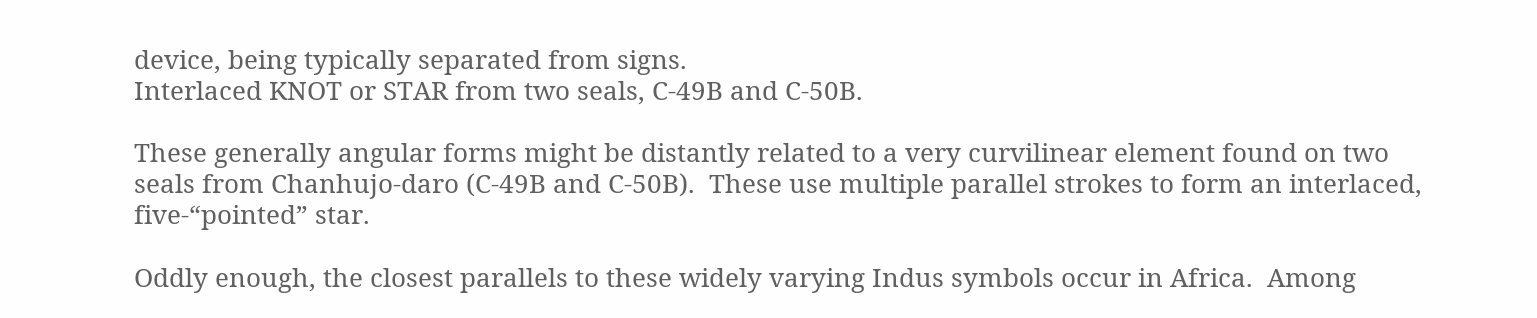device, being typically separated from signs.
Interlaced KNOT or STAR from two seals, C-49B and C-50B.

These generally angular forms might be distantly related to a very curvilinear element found on two seals from Chanhujo-daro (C-49B and C-50B).  These use multiple parallel strokes to form an interlaced, five-“pointed” star.

Oddly enough, the closest parallels to these widely varying Indus symbols occur in Africa.  Among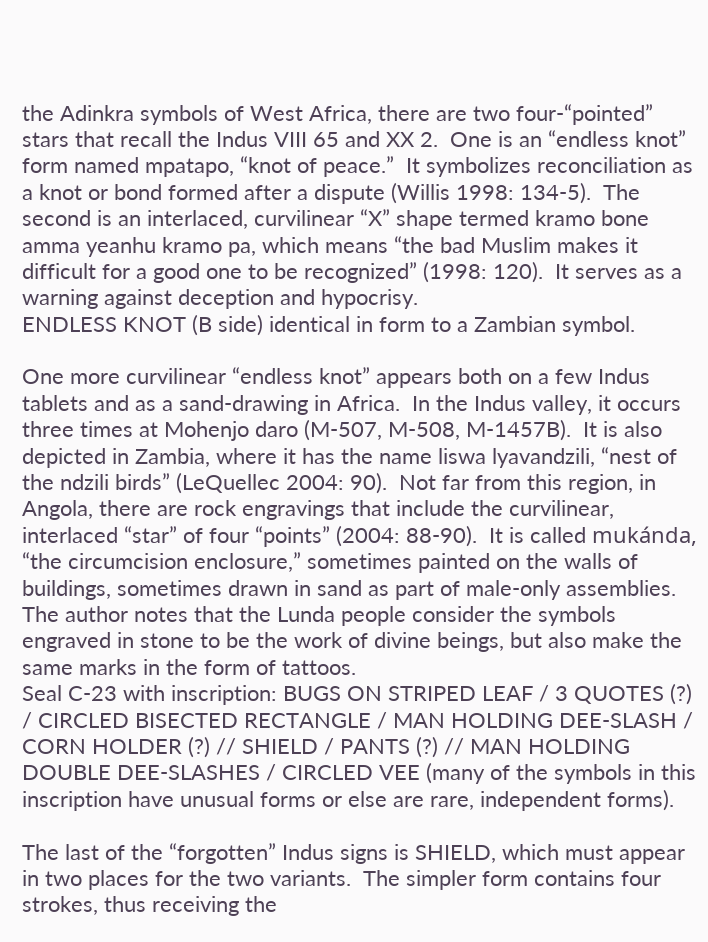the Adinkra symbols of West Africa, there are two four-“pointed” stars that recall the Indus VIII 65 and XX 2.  One is an “endless knot” form named mpatapo, “knot of peace.”  It symbolizes reconciliation as a knot or bond formed after a dispute (Willis 1998: 134-5).  The second is an interlaced, curvilinear “X” shape termed kramo bone amma yeanhu kramo pa, which means “the bad Muslim makes it difficult for a good one to be recognized” (1998: 120).  It serves as a warning against deception and hypocrisy.
ENDLESS KNOT (B side) identical in form to a Zambian symbol.

One more curvilinear “endless knot” appears both on a few Indus tablets and as a sand-drawing in Africa.  In the Indus valley, it occurs three times at Mohenjo daro (M-507, M-508, M-1457B).  It is also depicted in Zambia, where it has the name liswa lyavandzili, “nest of the ndzili birds” (LeQuellec 2004: 90).  Not far from this region, in Angola, there are rock engravings that include the curvilinear, interlaced “star” of four “points” (2004: 88-90).  It is called mukánda, “the circumcision enclosure,” sometimes painted on the walls of buildings, sometimes drawn in sand as part of male-only assemblies.  The author notes that the Lunda people consider the symbols engraved in stone to be the work of divine beings, but also make the same marks in the form of tattoos.
Seal C-23 with inscription: BUGS ON STRIPED LEAF / 3 QUOTES (?) / CIRCLED BISECTED RECTANGLE / MAN HOLDING DEE-SLASH / CORN HOLDER (?) // SHIELD / PANTS (?) // MAN HOLDING DOUBLE DEE-SLASHES / CIRCLED VEE (many of the symbols in this inscription have unusual forms or else are rare, independent forms).

The last of the “forgotten” Indus signs is SHIELD, which must appear in two places for the two variants.  The simpler form contains four strokes, thus receiving the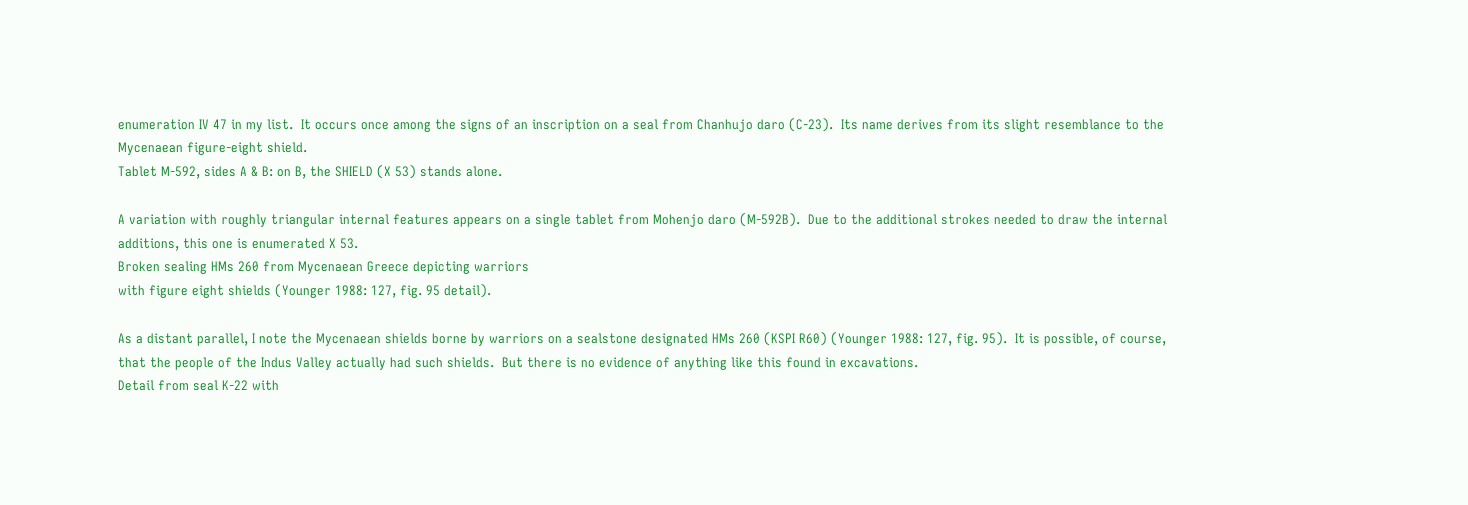enumeration IV 47 in my list.  It occurs once among the signs of an inscription on a seal from Chanhujo daro (C-23).  Its name derives from its slight resemblance to the Mycenaean figure-eight shield.
Tablet M-592, sides A & B: on B, the SHIELD (X 53) stands alone.

A variation with roughly triangular internal features appears on a single tablet from Mohenjo daro (M-592B).  Due to the additional strokes needed to draw the internal additions, this one is enumerated X 53.
Broken sealing HMs 260 from Mycenaean Greece depicting warriors
with figure eight shields (Younger 1988: 127, fig. 95 detail).

As a distant parallel, I note the Mycenaean shields borne by warriors on a sealstone designated HMs 260 (KSPI R60) (Younger 1988: 127, fig. 95).  It is possible, of course, that the people of the Indus Valley actually had such shields.  But there is no evidence of anything like this found in excavations.
Detail from seal K-22 with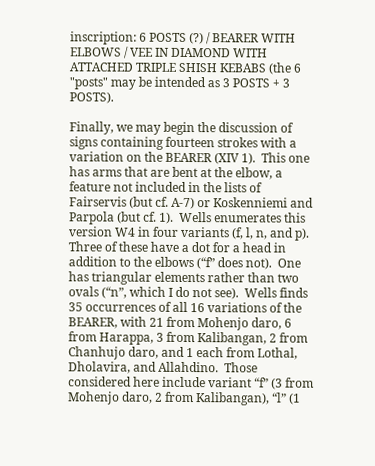inscription: 6 POSTS (?) / BEARER WITH ELBOWS / VEE IN DIAMOND WITH ATTACHED TRIPLE SHISH KEBABS (the 6 "posts" may be intended as 3 POSTS + 3 POSTS).

Finally, we may begin the discussion of signs containing fourteen strokes with a variation on the BEARER (XIV 1).  This one has arms that are bent at the elbow, a feature not included in the lists of Fairservis (but cf. A-7) or Koskenniemi and Parpola (but cf. 1).  Wells enumerates this version W4 in four variants (f, l, n, and p).  Three of these have a dot for a head in addition to the elbows (“f” does not).  One has triangular elements rather than two ovals (“n”, which I do not see).  Wells finds 35 occurrences of all 16 variations of the BEARER, with 21 from Mohenjo daro, 6 from Harappa, 3 from Kalibangan, 2 from Chanhujo daro, and 1 each from Lothal, Dholavira, and Allahdino.  Those considered here include variant “f” (3 from Mohenjo daro, 2 from Kalibangan), “l” (1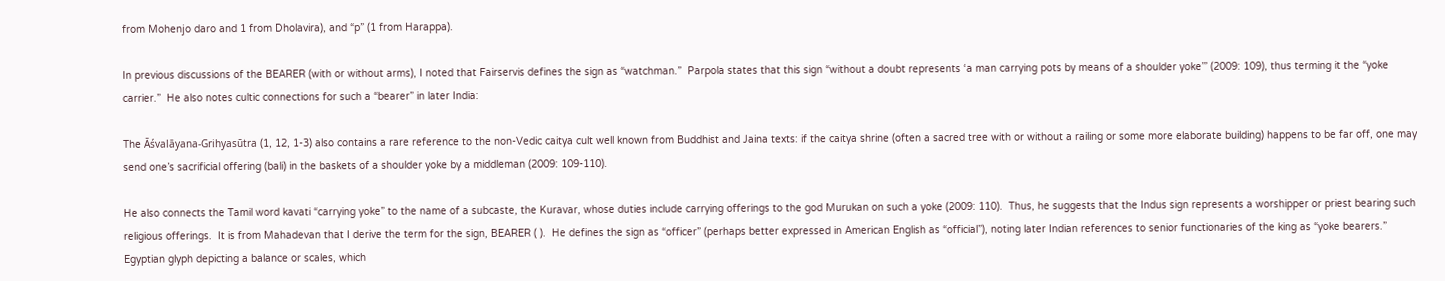from Mohenjo daro and 1 from Dholavira), and “p” (1 from Harappa).

In previous discussions of the BEARER (with or without arms), I noted that Fairservis defines the sign as “watchman.”  Parpola states that this sign “without a doubt represents ‘a man carrying pots by means of a shoulder yoke’” (2009: 109), thus terming it the “yoke carrier.”  He also notes cultic connections for such a “bearer” in later India:

The Āśvalāyana-Grihyasūtra (1, 12, 1-3) also contains a rare reference to the non-Vedic caitya cult well known from Buddhist and Jaina texts: if the caitya shrine (often a sacred tree with or without a railing or some more elaborate building) happens to be far off, one may send one’s sacrificial offering (bali) in the baskets of a shoulder yoke by a middleman (2009: 109-110).

He also connects the Tamil word kavati “carrying yoke” to the name of a subcaste, the Kuravar, whose duties include carrying offerings to the god Murukan on such a yoke (2009: 110).  Thus, he suggests that the Indus sign represents a worshipper or priest bearing such religious offerings.  It is from Mahadevan that I derive the term for the sign, BEARER ( ).  He defines the sign as “officer” (perhaps better expressed in American English as “official”), noting later Indian references to senior functionaries of the king as “yoke bearers.”
Egyptian glyph depicting a balance or scales, which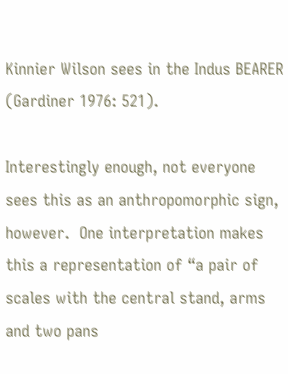Kinnier Wilson sees in the Indus BEARER (Gardiner 1976: 521).

Interestingly enough, not everyone sees this as an anthropomorphic sign, however.  One interpretation makes this a representation of “a pair of scales with the central stand, arms and two pans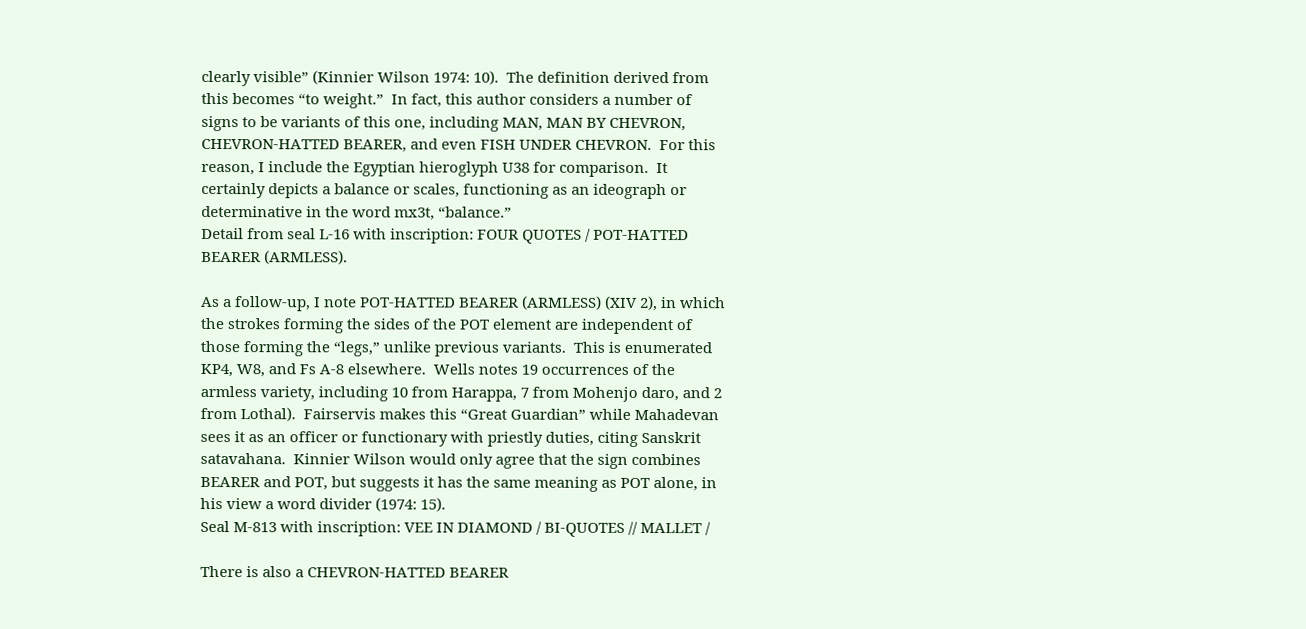clearly visible” (Kinnier Wilson 1974: 10).  The definition derived from this becomes “to weight.”  In fact, this author considers a number of signs to be variants of this one, including MAN, MAN BY CHEVRON, CHEVRON-HATTED BEARER, and even FISH UNDER CHEVRON.  For this reason, I include the Egyptian hieroglyph U38 for comparison.  It certainly depicts a balance or scales, functioning as an ideograph or determinative in the word mx3t, “balance.”
Detail from seal L-16 with inscription: FOUR QUOTES / POT-HATTED BEARER (ARMLESS).

As a follow-up, I note POT-HATTED BEARER (ARMLESS) (XIV 2), in which the strokes forming the sides of the POT element are independent of those forming the “legs,” unlike previous variants.  This is enumerated KP4, W8, and Fs A-8 elsewhere.  Wells notes 19 occurrences of the armless variety, including 10 from Harappa, 7 from Mohenjo daro, and 2 from Lothal).  Fairservis makes this “Great Guardian” while Mahadevan sees it as an officer or functionary with priestly duties, citing Sanskrit satavahana.  Kinnier Wilson would only agree that the sign combines BEARER and POT, but suggests it has the same meaning as POT alone, in his view a word divider (1974: 15).
Seal M-813 with inscription: VEE IN DIAMOND / BI-QUOTES // MALLET /

There is also a CHEVRON-HATTED BEARER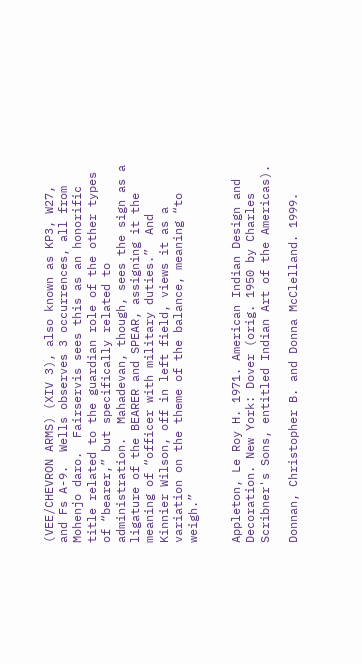(VEE/CHEVRON ARMS) (XIV 3), also known as KP3, W27, and Fs A-9.  Wells observes 3 occurrences, all from Mohenjo daro.  Fairservis sees this as an honorific title related to the guardian role of the other types of “bearer,” but specifically related to administration.  Mahadevan, though, sees the sign as a ligature of the BEARER and SPEAR, assigning it the meaning of “officer with military duties.”  And Kinnier Wilson, off in left field, views it as a variation on the theme of the balance, meaning “to weigh.”


Appleton, Le Roy H. 1971. American Indian Design and Decoration. New York: Dover (orig. 1950 by Charles Scribner's Sons, entitled Indian Art of the Americas).

Donnan, Christopher B. and Donna McClelland. 1999.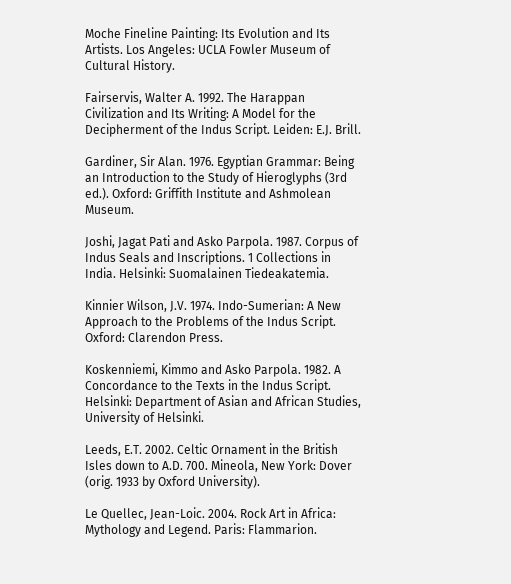Moche Fineline Painting: Its Evolution and Its Artists. Los Angeles: UCLA Fowler Museum of Cultural History.

Fairservis, Walter A. 1992. The Harappan Civilization and Its Writing: A Model for the Decipherment of the Indus Script. Leiden: E.J. Brill.

Gardiner, Sir Alan. 1976. Egyptian Grammar: Being an Introduction to the Study of Hieroglyphs (3rd ed.). Oxford: Griffith Institute and Ashmolean Museum.

Joshi, Jagat Pati and Asko Parpola. 1987. Corpus of Indus Seals and Inscriptions. 1 Collections in India. Helsinki: Suomalainen Tiedeakatemia.

Kinnier Wilson, J.V. 1974. Indo-Sumerian: A New Approach to the Problems of the Indus Script. Oxford: Clarendon Press.

Koskenniemi, Kimmo and Asko Parpola. 1982. A Concordance to the Texts in the Indus Script. Helsinki: Department of Asian and African Studies, University of Helsinki.

Leeds, E.T. 2002. Celtic Ornament in the British Isles down to A.D. 700. Mineola, New York: Dover (orig. 1933 by Oxford University).

Le Quellec, Jean-Loic. 2004. Rock Art in Africa: Mythology and Legend. Paris: Flammarion.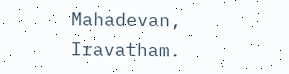Mahadevan, Iravatham.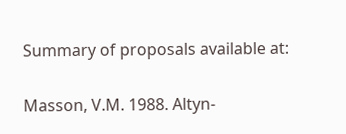Summary of proposals available at:

Masson, V.M. 1988. Altyn-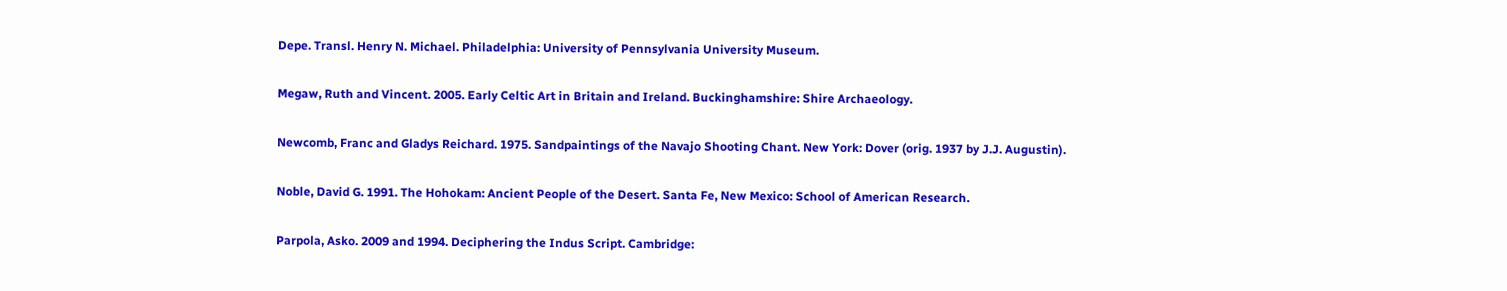Depe. Transl. Henry N. Michael. Philadelphia: University of Pennsylvania University Museum.

Megaw, Ruth and Vincent. 2005. Early Celtic Art in Britain and Ireland. Buckinghamshire: Shire Archaeology.

Newcomb, Franc and Gladys Reichard. 1975. Sandpaintings of the Navajo Shooting Chant. New York: Dover (orig. 1937 by J.J. Augustin).

Noble, David G. 1991. The Hohokam: Ancient People of the Desert. Santa Fe, New Mexico: School of American Research.

Parpola, Asko. 2009 and 1994. Deciphering the Indus Script. Cambridge: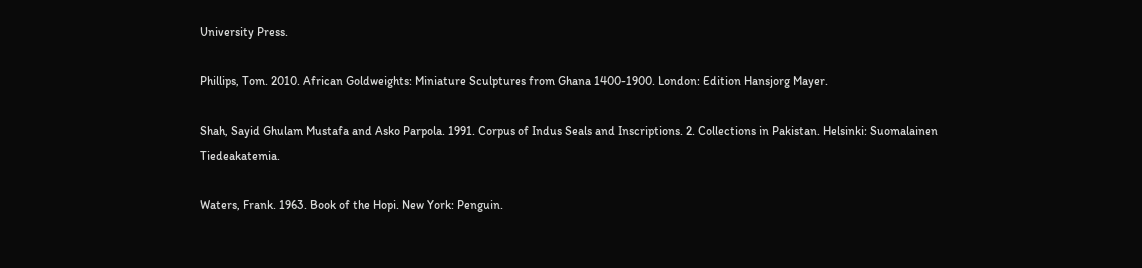University Press.

Phillips, Tom. 2010. African Goldweights: Miniature Sculptures from Ghana 1400-1900. London: Edition Hansjorg Mayer.

Shah, Sayid Ghulam Mustafa and Asko Parpola. 1991. Corpus of Indus Seals and Inscriptions. 2. Collections in Pakistan. Helsinki: Suomalainen Tiedeakatemia.

Waters, Frank. 1963. Book of the Hopi. New York: Penguin.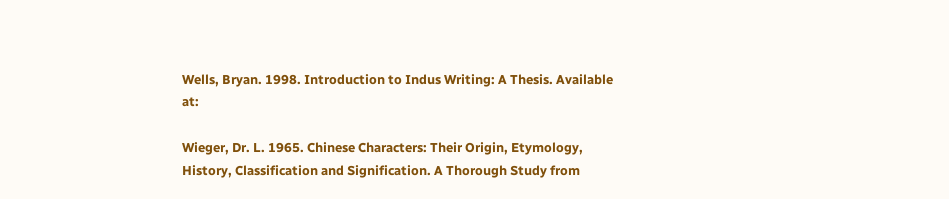Wells, Bryan. 1998. Introduction to Indus Writing: A Thesis. Available at:

Wieger, Dr. L. 1965. Chinese Characters: Their Origin, Etymology, History, Classification and Signification. A Thorough Study from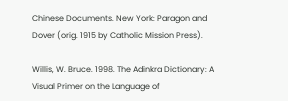Chinese Documents. New York: Paragon and Dover (orig. 1915 by Catholic Mission Press).

Willis, W. Bruce. 1998. The Adinkra Dictionary: A Visual Primer on the Language of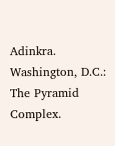Adinkra. Washington, D.C.: The Pyramid Complex.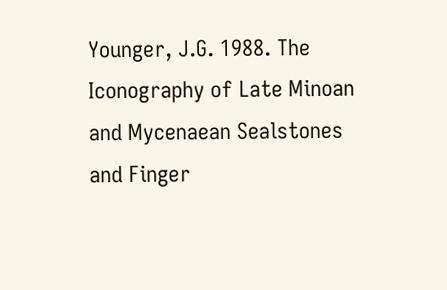Younger, J.G. 1988. The Iconography of Late Minoan and Mycenaean Sealstones and Finger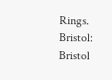Rings. Bristol: Bristol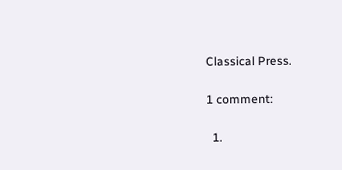Classical Press.

1 comment:

  1.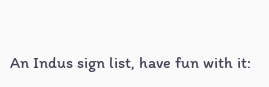An Indus sign list, have fun with it: